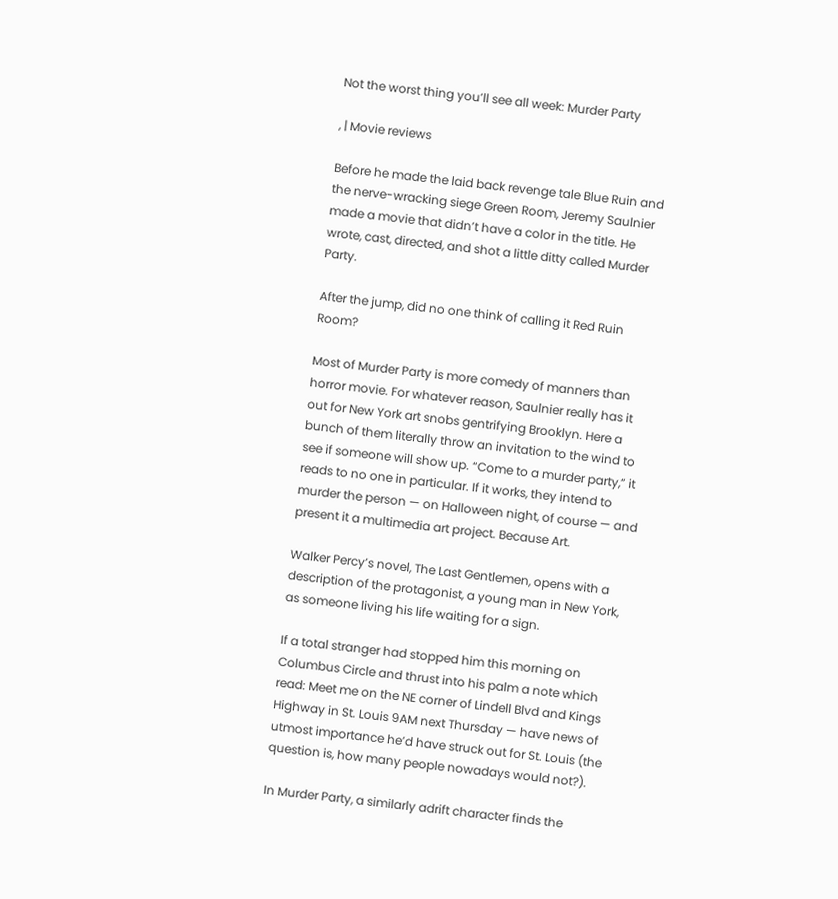Not the worst thing you’ll see all week: Murder Party

, | Movie reviews

Before he made the laid back revenge tale Blue Ruin and the nerve-wracking siege Green Room, Jeremy Saulnier made a movie that didn’t have a color in the title. He wrote, cast, directed, and shot a little ditty called Murder Party.

After the jump, did no one think of calling it Red Ruin Room?

Most of Murder Party is more comedy of manners than horror movie. For whatever reason, Saulnier really has it out for New York art snobs gentrifying Brooklyn. Here a bunch of them literally throw an invitation to the wind to see if someone will show up. “Come to a murder party,” it reads to no one in particular. If it works, they intend to murder the person — on Halloween night, of course — and present it a multimedia art project. Because Art.

Walker Percy’s novel, The Last Gentlemen, opens with a description of the protagonist, a young man in New York, as someone living his life waiting for a sign.

If a total stranger had stopped him this morning on Columbus Circle and thrust into his palm a note which read: Meet me on the NE corner of Lindell Blvd and Kings Highway in St. Louis 9AM next Thursday — have news of utmost importance he’d have struck out for St. Louis (the question is, how many people nowadays would not?).

In Murder Party, a similarly adrift character finds the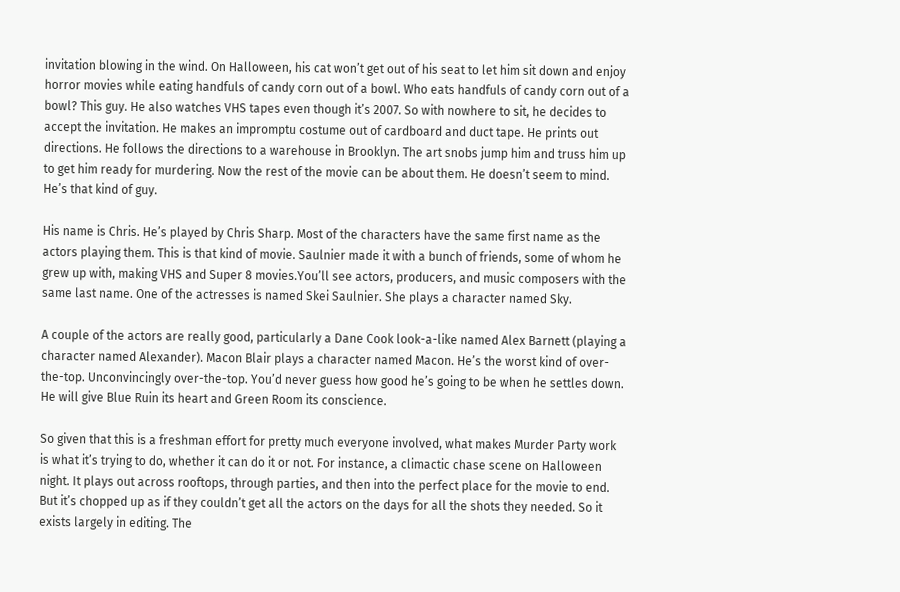invitation blowing in the wind. On Halloween, his cat won’t get out of his seat to let him sit down and enjoy horror movies while eating handfuls of candy corn out of a bowl. Who eats handfuls of candy corn out of a bowl? This guy. He also watches VHS tapes even though it’s 2007. So with nowhere to sit, he decides to accept the invitation. He makes an impromptu costume out of cardboard and duct tape. He prints out directions. He follows the directions to a warehouse in Brooklyn. The art snobs jump him and truss him up to get him ready for murdering. Now the rest of the movie can be about them. He doesn’t seem to mind. He’s that kind of guy.

His name is Chris. He’s played by Chris Sharp. Most of the characters have the same first name as the actors playing them. This is that kind of movie. Saulnier made it with a bunch of friends, some of whom he grew up with, making VHS and Super 8 movies.You’ll see actors, producers, and music composers with the same last name. One of the actresses is named Skei Saulnier. She plays a character named Sky.

A couple of the actors are really good, particularly a Dane Cook look-a-like named Alex Barnett (playing a character named Alexander). Macon Blair plays a character named Macon. He’s the worst kind of over-the-top. Unconvincingly over-the-top. You’d never guess how good he’s going to be when he settles down. He will give Blue Ruin its heart and Green Room its conscience.

So given that this is a freshman effort for pretty much everyone involved, what makes Murder Party work is what it’s trying to do, whether it can do it or not. For instance, a climactic chase scene on Halloween night. It plays out across rooftops, through parties, and then into the perfect place for the movie to end. But it’s chopped up as if they couldn’t get all the actors on the days for all the shots they needed. So it exists largely in editing. The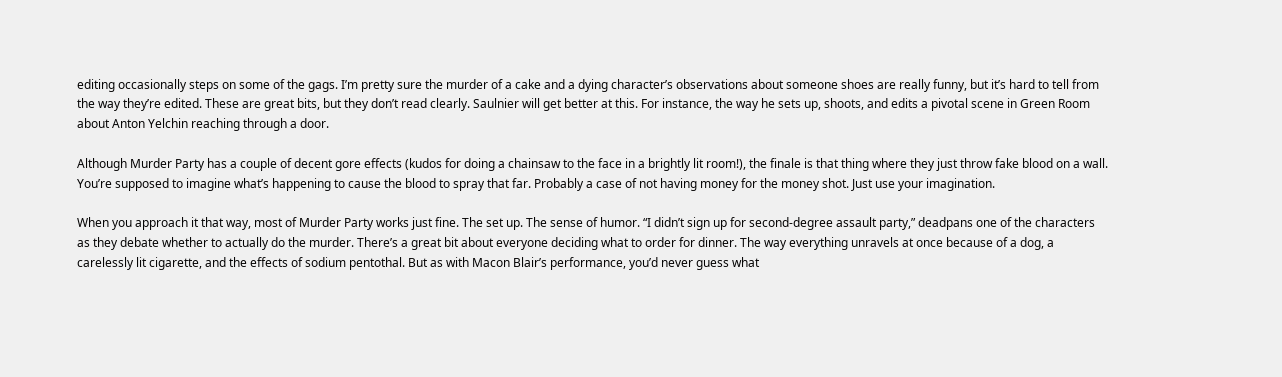editing occasionally steps on some of the gags. I’m pretty sure the murder of a cake and a dying character’s observations about someone shoes are really funny, but it’s hard to tell from the way they’re edited. These are great bits, but they don’t read clearly. Saulnier will get better at this. For instance, the way he sets up, shoots, and edits a pivotal scene in Green Room about Anton Yelchin reaching through a door.

Although Murder Party has a couple of decent gore effects (kudos for doing a chainsaw to the face in a brightly lit room!), the finale is that thing where they just throw fake blood on a wall. You’re supposed to imagine what’s happening to cause the blood to spray that far. Probably a case of not having money for the money shot. Just use your imagination.

When you approach it that way, most of Murder Party works just fine. The set up. The sense of humor. “I didn’t sign up for second-degree assault party,” deadpans one of the characters as they debate whether to actually do the murder. There’s a great bit about everyone deciding what to order for dinner. The way everything unravels at once because of a dog, a carelessly lit cigarette, and the effects of sodium pentothal. But as with Macon Blair’s performance, you’d never guess what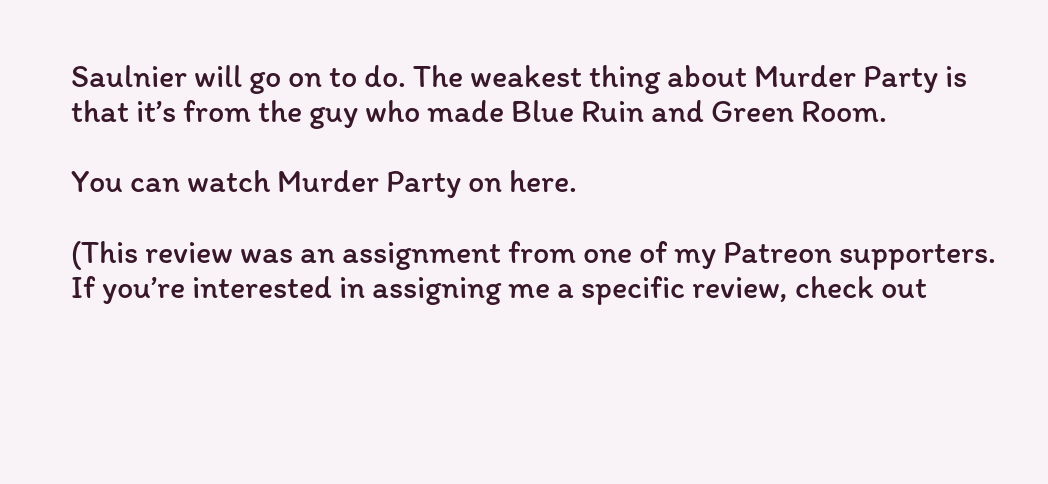Saulnier will go on to do. The weakest thing about Murder Party is that it’s from the guy who made Blue Ruin and Green Room.

You can watch Murder Party on here.

(This review was an assignment from one of my Patreon supporters. If you’re interested in assigning me a specific review, check out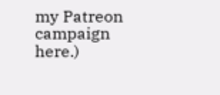my Patreon campaign here.)